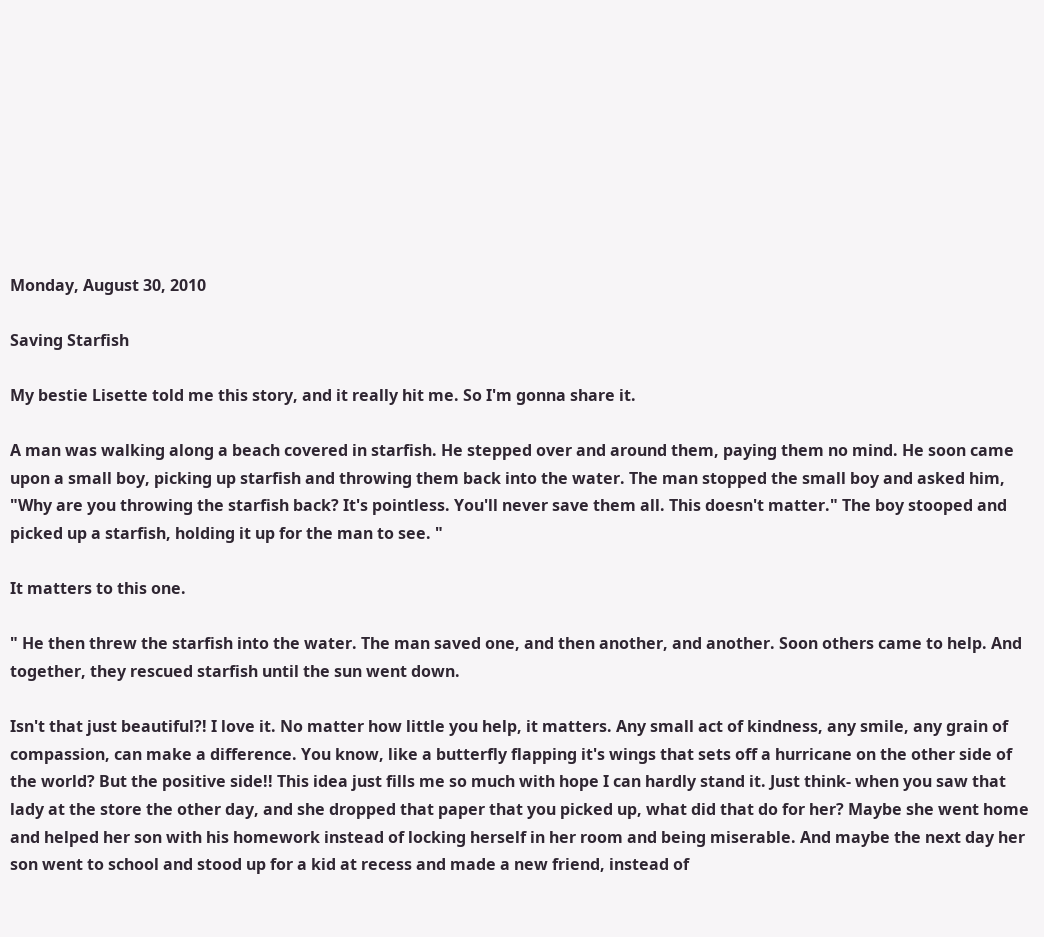Monday, August 30, 2010

Saving Starfish

My bestie Lisette told me this story, and it really hit me. So I'm gonna share it.

A man was walking along a beach covered in starfish. He stepped over and around them, paying them no mind. He soon came upon a small boy, picking up starfish and throwing them back into the water. The man stopped the small boy and asked him, "Why are you throwing the starfish back? It's pointless. You'll never save them all. This doesn't matter." The boy stooped and picked up a starfish, holding it up for the man to see. "

It matters to this one.

" He then threw the starfish into the water. The man saved one, and then another, and another. Soon others came to help. And together, they rescued starfish until the sun went down.

Isn't that just beautiful?! I love it. No matter how little you help, it matters. Any small act of kindness, any smile, any grain of compassion, can make a difference. You know, like a butterfly flapping it's wings that sets off a hurricane on the other side of the world? But the positive side!! This idea just fills me so much with hope I can hardly stand it. Just think- when you saw that lady at the store the other day, and she dropped that paper that you picked up, what did that do for her? Maybe she went home and helped her son with his homework instead of locking herself in her room and being miserable. And maybe the next day her son went to school and stood up for a kid at recess and made a new friend, instead of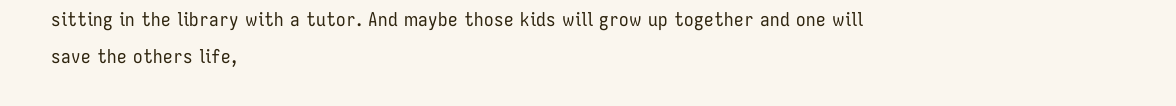sitting in the library with a tutor. And maybe those kids will grow up together and one will save the others life,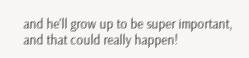and he'll grow up to be super important, and that could really happen!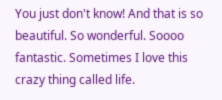You just don't know! And that is so beautiful. So wonderful. Soooo fantastic. Sometimes I love this crazy thing called life.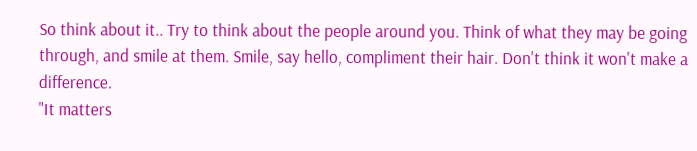So think about it.. Try to think about the people around you. Think of what they may be going through, and smile at them. Smile, say hello, compliment their hair. Don't think it won't make a difference.
"It matters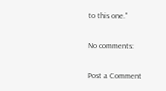to this one."

No comments:

Post a Comment